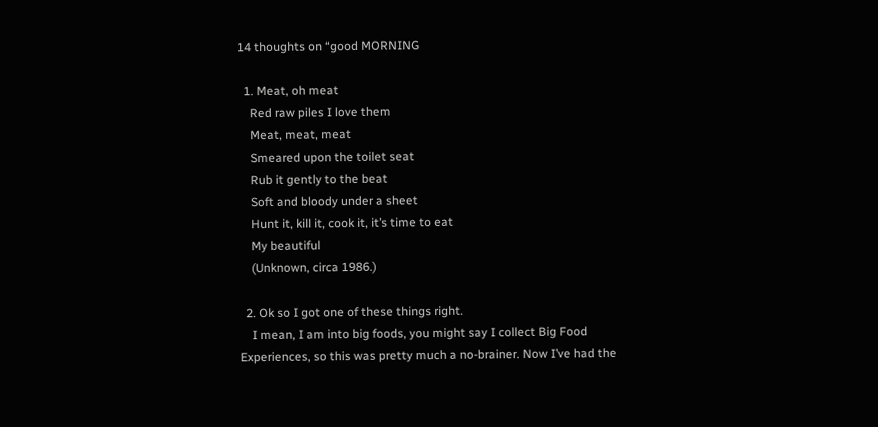14 thoughts on “good MORNING

  1. Meat, oh meat
    Red raw piles I love them
    Meat, meat, meat
    Smeared upon the toilet seat
    Rub it gently to the beat
    Soft and bloody under a sheet
    Hunt it, kill it, cook it, it’s time to eat
    My beautiful
    (Unknown, circa 1986.)

  2. Ok so I got one of these things right.
    I mean, I am into big foods, you might say I collect Big Food Experiences, so this was pretty much a no-brainer. Now I’ve had the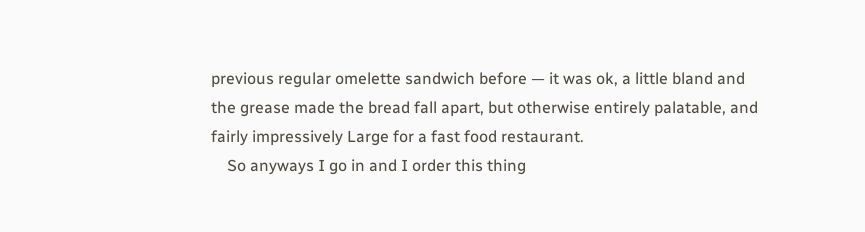previous regular omelette sandwich before — it was ok, a little bland and the grease made the bread fall apart, but otherwise entirely palatable, and fairly impressively Large for a fast food restaurant.
    So anyways I go in and I order this thing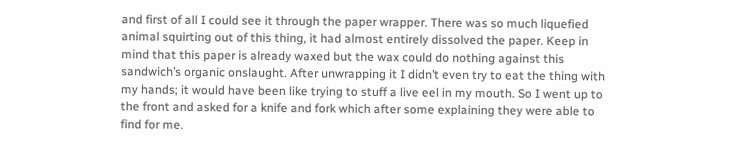and first of all I could see it through the paper wrapper. There was so much liquefied animal squirting out of this thing, it had almost entirely dissolved the paper. Keep in mind that this paper is already waxed but the wax could do nothing against this sandwich’s organic onslaught. After unwrapping it I didn’t even try to eat the thing with my hands; it would have been like trying to stuff a live eel in my mouth. So I went up to the front and asked for a knife and fork which after some explaining they were able to find for me.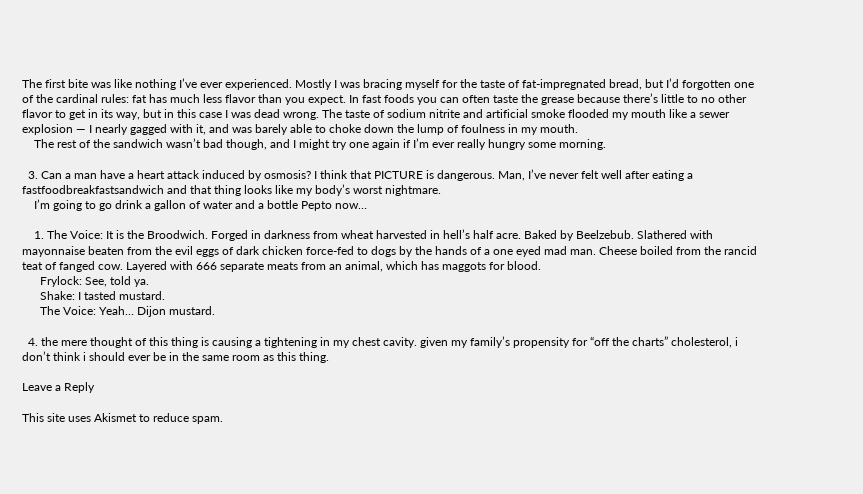The first bite was like nothing I’ve ever experienced. Mostly I was bracing myself for the taste of fat-impregnated bread, but I’d forgotten one of the cardinal rules: fat has much less flavor than you expect. In fast foods you can often taste the grease because there’s little to no other flavor to get in its way, but in this case I was dead wrong. The taste of sodium nitrite and artificial smoke flooded my mouth like a sewer explosion — I nearly gagged with it, and was barely able to choke down the lump of foulness in my mouth.
    The rest of the sandwich wasn’t bad though, and I might try one again if I’m ever really hungry some morning.

  3. Can a man have a heart attack induced by osmosis? I think that PICTURE is dangerous. Man, I’ve never felt well after eating a fastfoodbreakfastsandwich and that thing looks like my body’s worst nightmare.
    I’m going to go drink a gallon of water and a bottle Pepto now…

    1. The Voice: It is the Broodwich. Forged in darkness from wheat harvested in hell’s half acre. Baked by Beelzebub. Slathered with mayonnaise beaten from the evil eggs of dark chicken force-fed to dogs by the hands of a one eyed mad man. Cheese boiled from the rancid teat of fanged cow. Layered with 666 separate meats from an animal, which has maggots for blood.
      Frylock: See, told ya.
      Shake: I tasted mustard.
      The Voice: Yeah… Dijon mustard.

  4. the mere thought of this thing is causing a tightening in my chest cavity. given my family’s propensity for “off the charts” cholesterol, i don’t think i should ever be in the same room as this thing.

Leave a Reply

This site uses Akismet to reduce spam.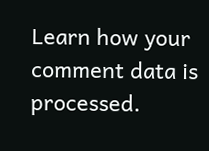Learn how your comment data is processed.